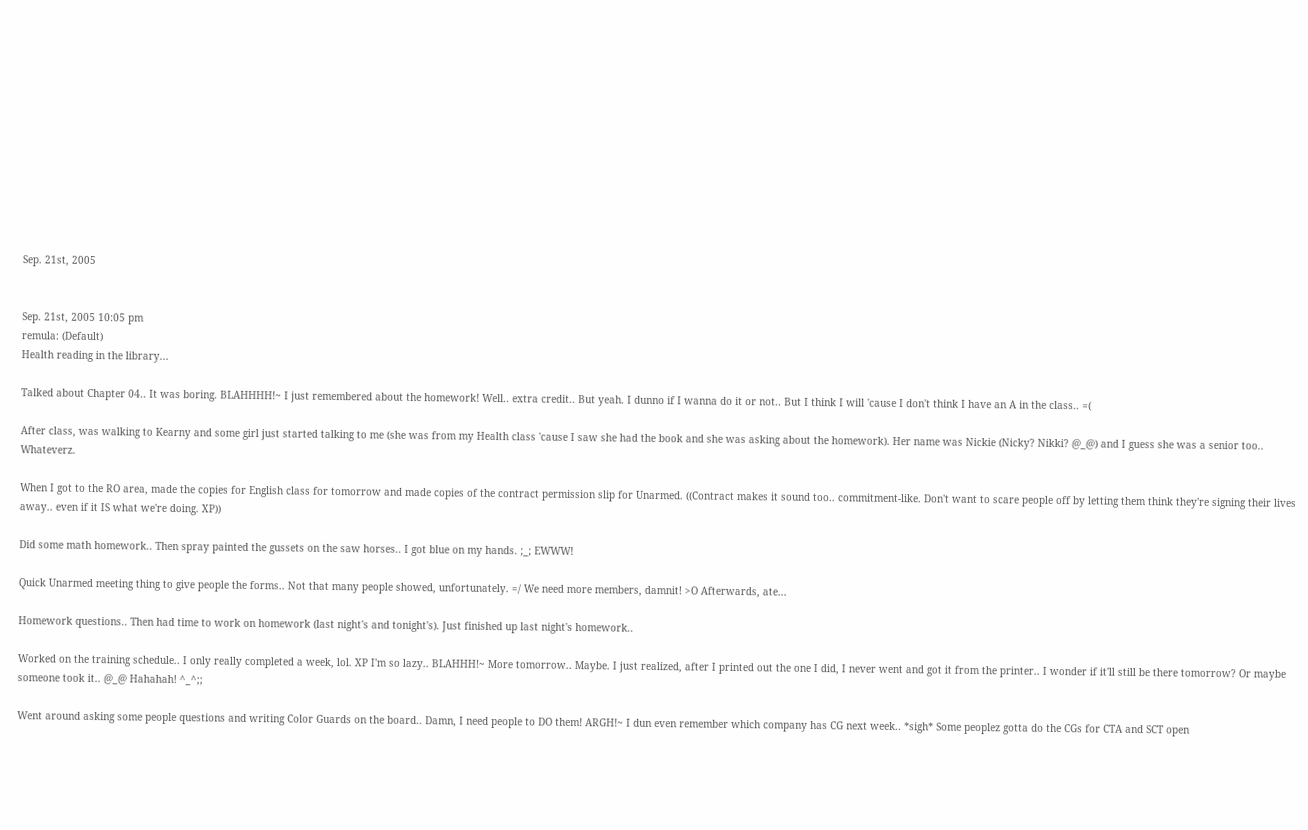Sep. 21st, 2005


Sep. 21st, 2005 10:05 pm
remula: (Default)
Health reading in the library...

Talked about Chapter 04.. It was boring. BLAHHHH!~ I just remembered about the homework! Well.. extra credit.. But yeah. I dunno if I wanna do it or not.. But I think I will 'cause I don't think I have an A in the class.. =(

After class, was walking to Kearny and some girl just started talking to me (she was from my Health class 'cause I saw she had the book and she was asking about the homework). Her name was Nickie (Nicky? Nikki? @_@) and I guess she was a senior too.. Whateverz.

When I got to the RO area, made the copies for English class for tomorrow and made copies of the contract permission slip for Unarmed. ((Contract makes it sound too.. commitment-like. Don't want to scare people off by letting them think they're signing their lives away.. even if it IS what we're doing. XP))

Did some math homework.. Then spray painted the gussets on the saw horses.. I got blue on my hands. ;_; EWWW!

Quick Unarmed meeting thing to give people the forms.. Not that many people showed, unfortunately. =/ We need more members, damnit! >O Afterwards, ate...

Homework questions.. Then had time to work on homework (last night's and tonight's). Just finished up last night's homework..

Worked on the training schedule.. I only really completed a week, lol. XP I'm so lazy.. BLAHHH!~ More tomorrow.. Maybe. I just realized, after I printed out the one I did, I never went and got it from the printer.. I wonder if it'll still be there tomorrow? Or maybe someone took it.. @_@ Hahahah! ^_^;;

Went around asking some people questions and writing Color Guards on the board.. Damn, I need people to DO them! ARGH!~ I dun even remember which company has CG next week.. *sigh* Some peoplez gotta do the CGs for CTA and SCT open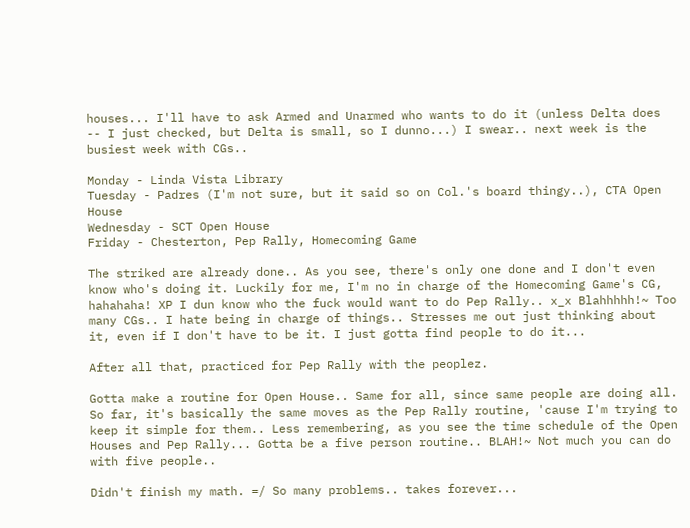houses... I'll have to ask Armed and Unarmed who wants to do it (unless Delta does -- I just checked, but Delta is small, so I dunno...) I swear.. next week is the busiest week with CGs..

Monday - Linda Vista Library
Tuesday - Padres (I'm not sure, but it said so on Col.'s board thingy..), CTA Open House
Wednesday - SCT Open House
Friday - Chesterton, Pep Rally, Homecoming Game

The striked are already done.. As you see, there's only one done and I don't even know who's doing it. Luckily for me, I'm no in charge of the Homecoming Game's CG, hahahaha! XP I dun know who the fuck would want to do Pep Rally.. x_x Blahhhhh!~ Too many CGs.. I hate being in charge of things.. Stresses me out just thinking about it, even if I don't have to be it. I just gotta find people to do it...

After all that, practiced for Pep Rally with the peoplez.

Gotta make a routine for Open House.. Same for all, since same people are doing all. So far, it's basically the same moves as the Pep Rally routine, 'cause I'm trying to keep it simple for them.. Less remembering, as you see the time schedule of the Open Houses and Pep Rally... Gotta be a five person routine.. BLAH!~ Not much you can do with five people..

Didn't finish my math. =/ So many problems.. takes forever...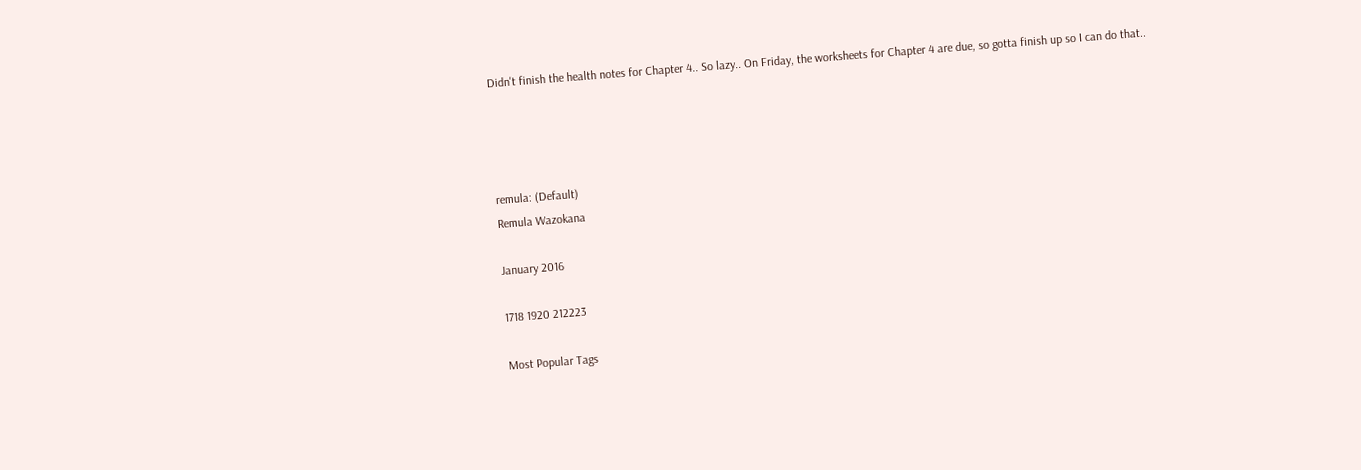Didn't finish the health notes for Chapter 4.. So lazy.. On Friday, the worksheets for Chapter 4 are due, so gotta finish up so I can do that..




remula: (Default)
Remula Wazokana

January 2016

1718 1920 212223

Most Popular Tags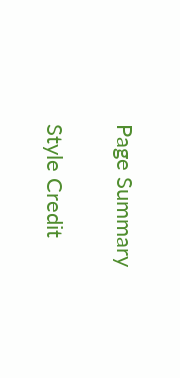Page Summary

Style Credit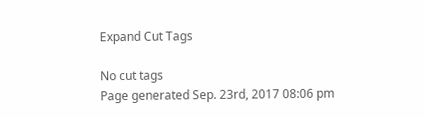Expand Cut Tags

No cut tags
Page generated Sep. 23rd, 2017 08:06 pm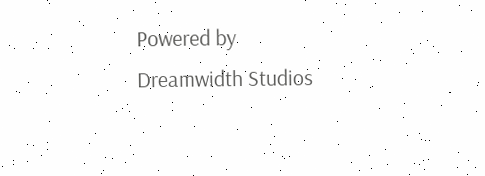Powered by Dreamwidth Studios